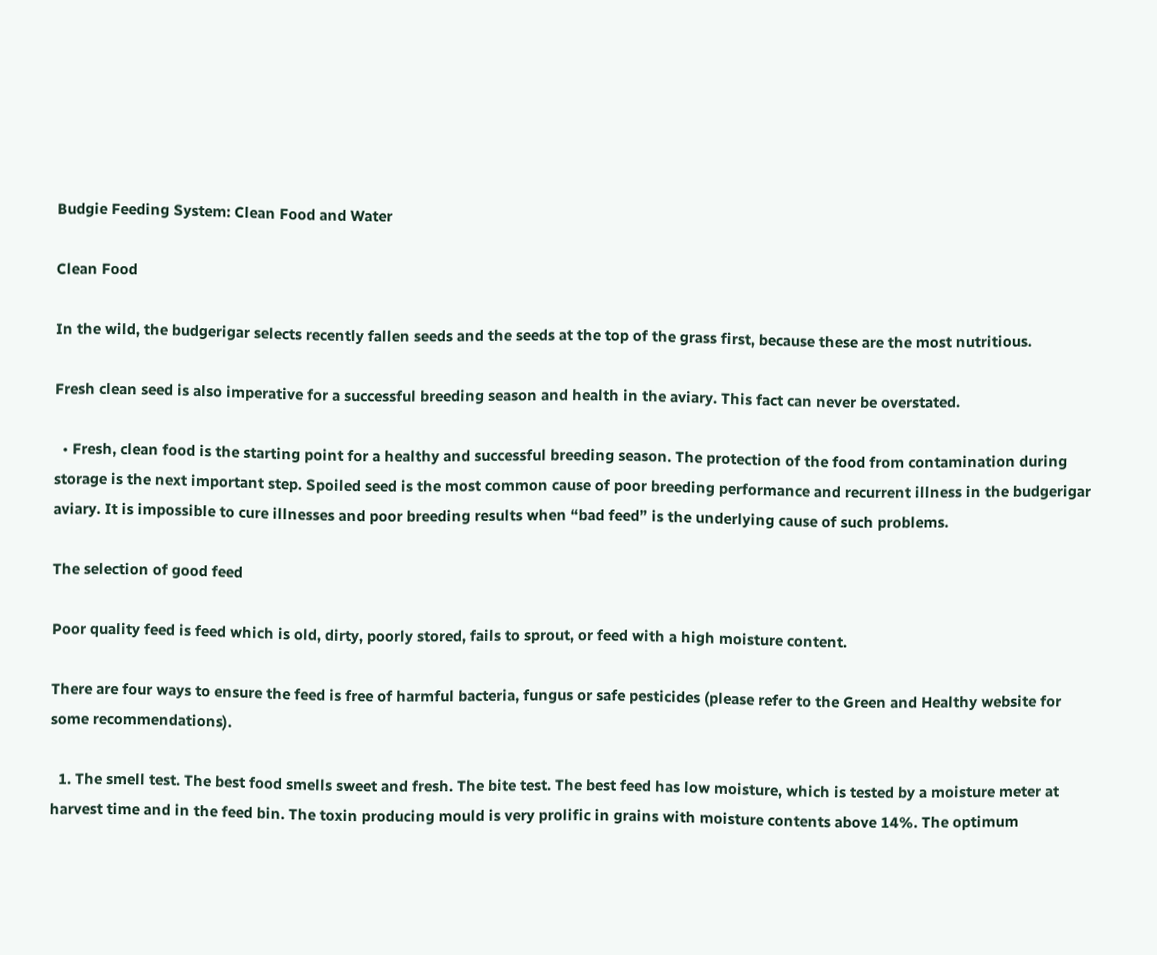Budgie Feeding System: Clean Food and Water

Clean Food

In the wild, the budgerigar selects recently fallen seeds and the seeds at the top of the grass first, because these are the most nutritious.

Fresh clean seed is also imperative for a successful breeding season and health in the aviary. This fact can never be overstated.

  • Fresh, clean food is the starting point for a healthy and successful breeding season. The protection of the food from contamination during storage is the next important step. Spoiled seed is the most common cause of poor breeding performance and recurrent illness in the budgerigar aviary. It is impossible to cure illnesses and poor breeding results when “bad feed” is the underlying cause of such problems.

The selection of good feed

Poor quality feed is feed which is old, dirty, poorly stored, fails to sprout, or feed with a high moisture content.

There are four ways to ensure the feed is free of harmful bacteria, fungus or safe pesticides (please refer to the Green and Healthy website for some recommendations).

  1. The smell test. The best food smells sweet and fresh. The bite test. The best feed has low moisture, which is tested by a moisture meter at harvest time and in the feed bin. The toxin producing mould is very prolific in grains with moisture contents above 14%. The optimum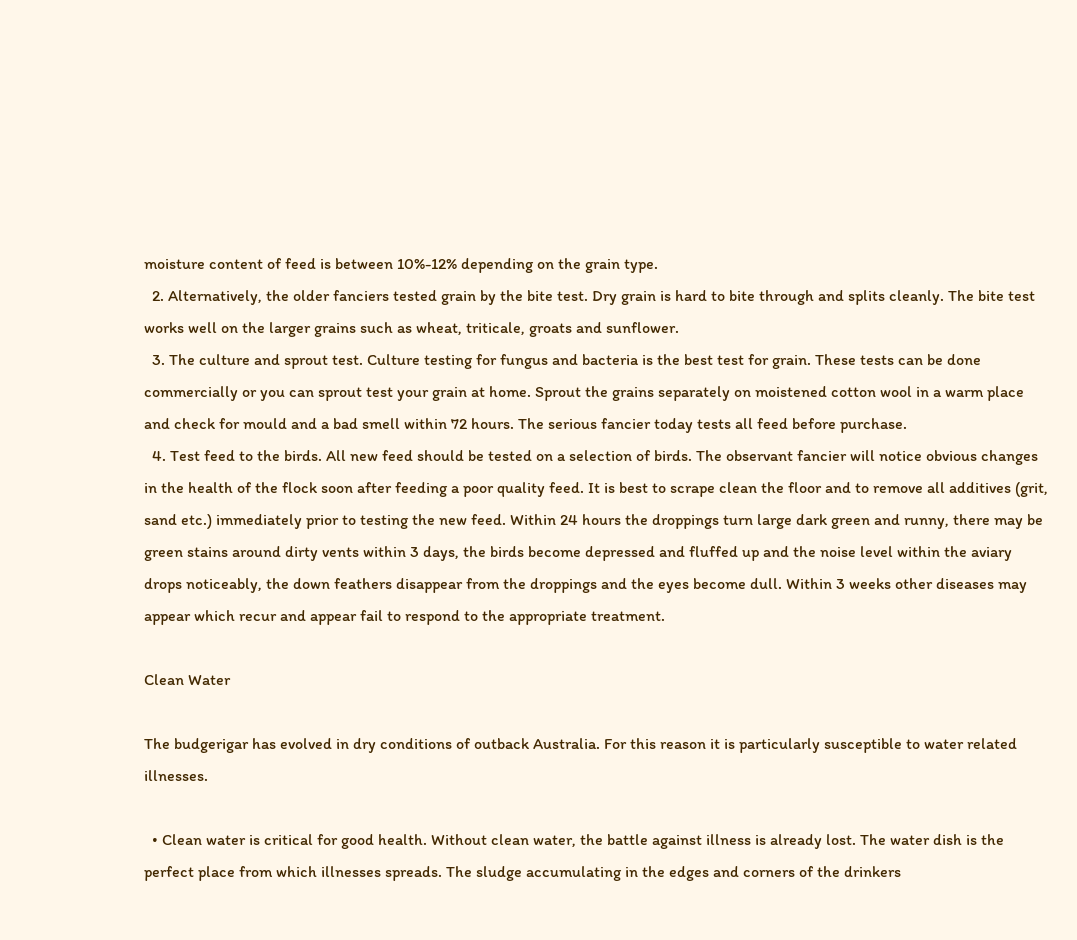moisture content of feed is between 10%-12% depending on the grain type.
  2. Alternatively, the older fanciers tested grain by the bite test. Dry grain is hard to bite through and splits cleanly. The bite test works well on the larger grains such as wheat, triticale, groats and sunflower.
  3. The culture and sprout test. Culture testing for fungus and bacteria is the best test for grain. These tests can be done commercially or you can sprout test your grain at home. Sprout the grains separately on moistened cotton wool in a warm place and check for mould and a bad smell within 72 hours. The serious fancier today tests all feed before purchase.
  4. Test feed to the birds. All new feed should be tested on a selection of birds. The observant fancier will notice obvious changes in the health of the flock soon after feeding a poor quality feed. It is best to scrape clean the floor and to remove all additives (grit, sand etc.) immediately prior to testing the new feed. Within 24 hours the droppings turn large dark green and runny, there may be green stains around dirty vents within 3 days, the birds become depressed and fluffed up and the noise level within the aviary drops noticeably, the down feathers disappear from the droppings and the eyes become dull. Within 3 weeks other diseases may appear which recur and appear fail to respond to the appropriate treatment.

Clean Water

The budgerigar has evolved in dry conditions of outback Australia. For this reason it is particularly susceptible to water related illnesses.

  • Clean water is critical for good health. Without clean water, the battle against illness is already lost. The water dish is the perfect place from which illnesses spreads. The sludge accumulating in the edges and corners of the drinkers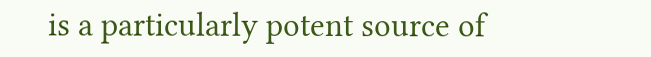is a particularly potent source of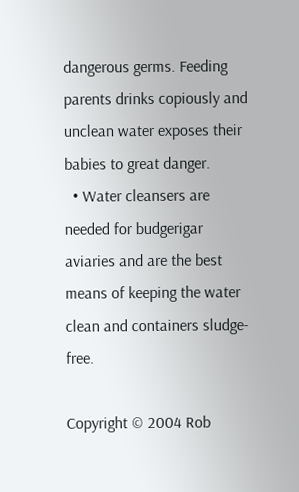dangerous germs. Feeding parents drinks copiously and unclean water exposes their babies to great danger.
  • Water cleansers are needed for budgerigar aviaries and are the best means of keeping the water clean and containers sludge-free.

Copyright © 2004 Rob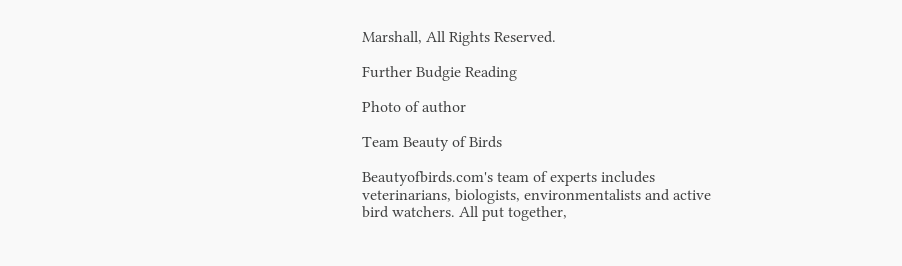Marshall, All Rights Reserved.

Further Budgie Reading

Photo of author

Team Beauty of Birds

Beautyofbirds.com's team of experts includes veterinarians, biologists, environmentalists and active bird watchers. All put together,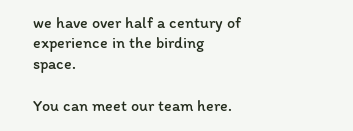we have over half a century of experience in the birding space.

You can meet our team here.